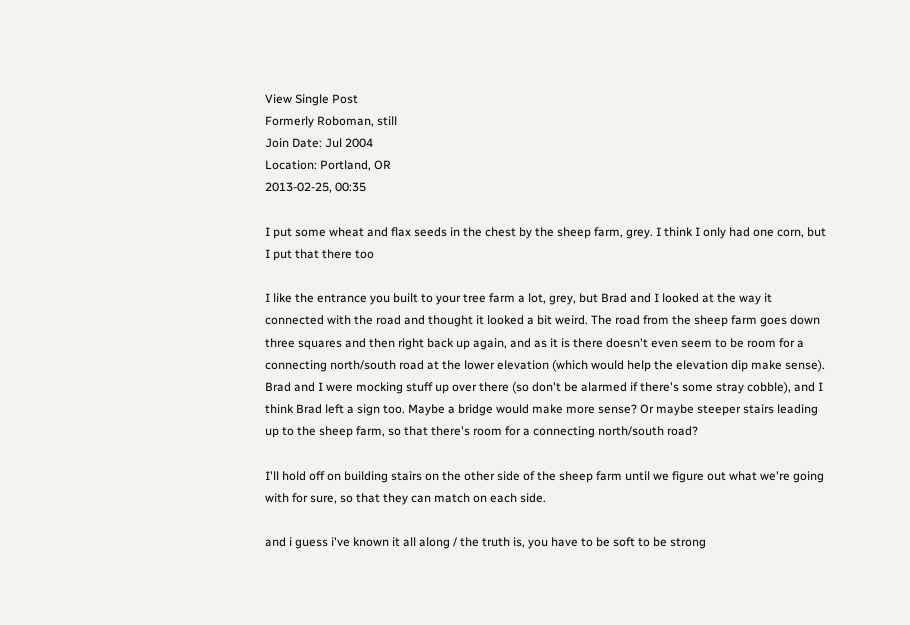View Single Post
Formerly Roboman, still
Join Date: Jul 2004
Location: Portland, OR
2013-02-25, 00:35

I put some wheat and flax seeds in the chest by the sheep farm, grey. I think I only had one corn, but I put that there too

I like the entrance you built to your tree farm a lot, grey, but Brad and I looked at the way it connected with the road and thought it looked a bit weird. The road from the sheep farm goes down three squares and then right back up again, and as it is there doesn't even seem to be room for a connecting north/south road at the lower elevation (which would help the elevation dip make sense). Brad and I were mocking stuff up over there (so don't be alarmed if there's some stray cobble), and I think Brad left a sign too. Maybe a bridge would make more sense? Or maybe steeper stairs leading up to the sheep farm, so that there's room for a connecting north/south road?

I'll hold off on building stairs on the other side of the sheep farm until we figure out what we're going with for sure, so that they can match on each side.

and i guess i've known it all along / the truth is, you have to be soft to be strong